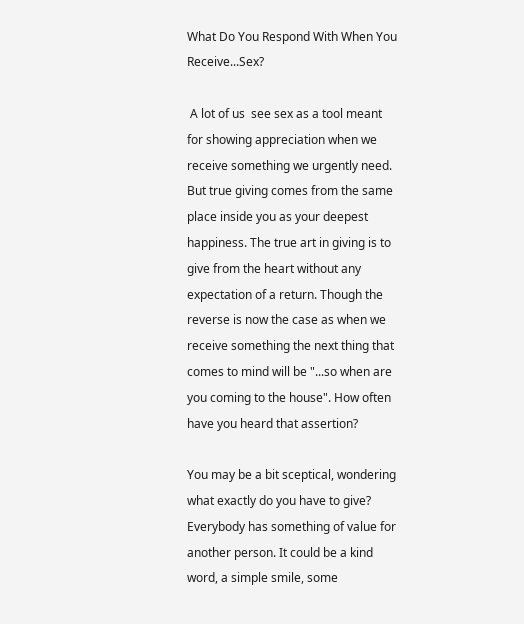What Do You Respond With When You Receive...Sex?

 A lot of us  see sex as a tool meant for showing appreciation when we receive something we urgently need. But true giving comes from the same place inside you as your deepest happiness. The true art in giving is to give from the heart without any expectation of a return. Though the reverse is now the case as when we receive something the next thing that comes to mind will be "...so when are you coming to the house". How often have you heard that assertion?

You may be a bit sceptical, wondering what exactly do you have to give? Everybody has something of value for another person. It could be a kind word, a simple smile, some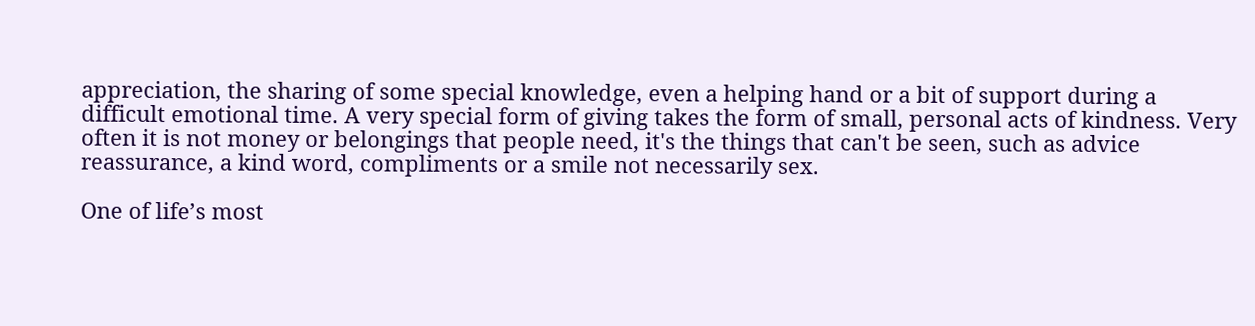appreciation, the sharing of some special knowledge, even a helping hand or a bit of support during a difficult emotional time. A very special form of giving takes the form of small, personal acts of kindness. Very often it is not money or belongings that people need, it's the things that can't be seen, such as advice reassurance, a kind word, compliments or a smile not necessarily sex.

One of life’s most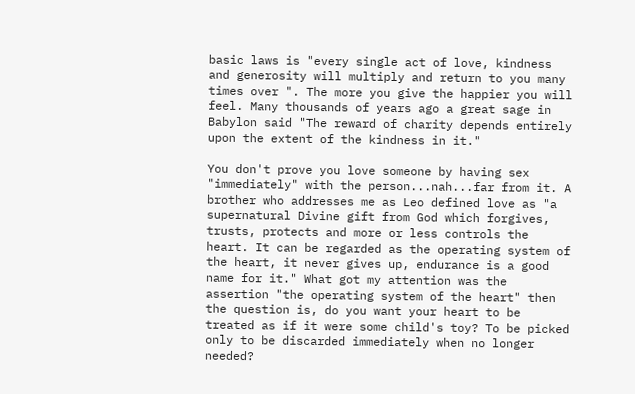basic laws is "every single act of love, kindness and generosity will multiply and return to you many times over ". The more you give the happier you will feel. Many thousands of years ago a great sage in Babylon said "The reward of charity depends entirely upon the extent of the kindness in it."

You don't prove you love someone by having sex "immediately" with the person...nah...far from it. A brother who addresses me as Leo defined love as "a supernatural Divine gift from God which forgives, trusts, protects and more or less controls the heart. It can be regarded as the operating system of the heart, it never gives up, endurance is a good name for it." What got my attention was the assertion "the operating system of the heart" then the question is, do you want your heart to be treated as if it were some child's toy? To be picked only to be discarded immediately when no longer needed?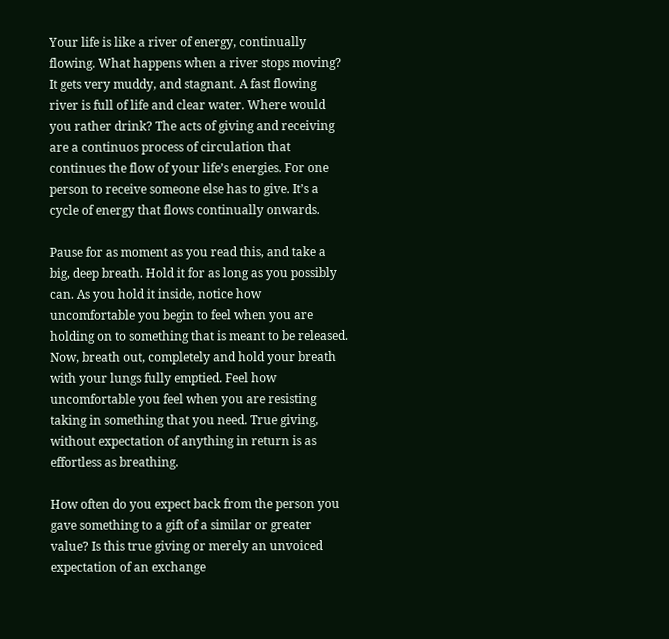Your life is like a river of energy, continually flowing. What happens when a river stops moving? It gets very muddy, and stagnant. A fast flowing river is full of life and clear water. Where would you rather drink? The acts of giving and receiving are a continuos process of circulation that continues the flow of your life’s energies. For one person to receive someone else has to give. It’s a cycle of energy that flows continually onwards.

Pause for as moment as you read this, and take a big, deep breath. Hold it for as long as you possibly can. As you hold it inside, notice how uncomfortable you begin to feel when you are holding on to something that is meant to be released. Now, breath out, completely and hold your breath with your lungs fully emptied. Feel how uncomfortable you feel when you are resisting taking in something that you need. True giving, without expectation of anything in return is as effortless as breathing.

How often do you expect back from the person you gave something to a gift of a similar or greater value? Is this true giving or merely an unvoiced expectation of an exchange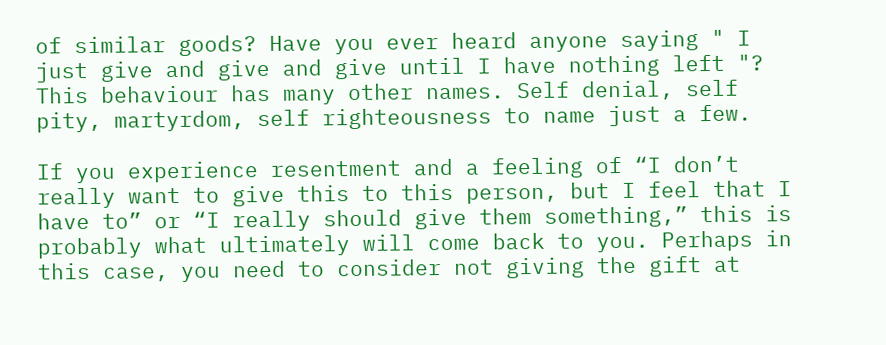of similar goods? Have you ever heard anyone saying " I just give and give and give until I have nothing left "? This behaviour has many other names. Self denial, self pity, martyrdom, self righteousness to name just a few.

If you experience resentment and a feeling of “I don’t really want to give this to this person, but I feel that I have to” or “I really should give them something,” this is probably what ultimately will come back to you. Perhaps in this case, you need to consider not giving the gift at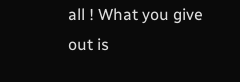all ! What you give out is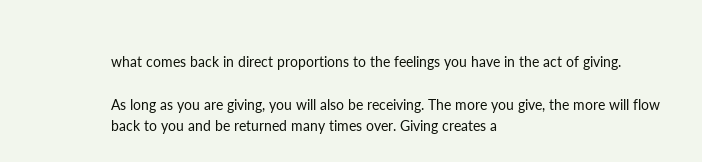what comes back in direct proportions to the feelings you have in the act of giving.

As long as you are giving, you will also be receiving. The more you give, the more will flow back to you and be returned many times over. Giving creates a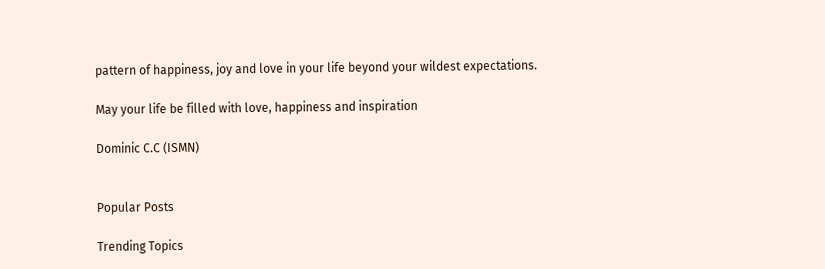pattern of happiness, joy and love in your life beyond your wildest expectations.

May your life be filled with love, happiness and inspiration

Dominic C.C (ISMN)


Popular Posts

Trending Topics